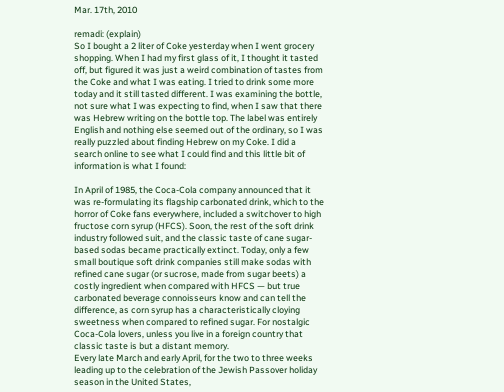Mar. 17th, 2010

remadi: (explain)
So I bought a 2 liter of Coke yesterday when I went grocery shopping. When I had my first glass of it, I thought it tasted off, but figured it was just a weird combination of tastes from the Coke and what I was eating. I tried to drink some more today and it still tasted different. I was examining the bottle, not sure what I was expecting to find, when I saw that there was Hebrew writing on the bottle top. The label was entirely English and nothing else seemed out of the ordinary, so I was really puzzled about finding Hebrew on my Coke. I did a search online to see what I could find and this little bit of information is what I found:

In April of 1985, the Coca-Cola company announced that it was re-formulating its flagship carbonated drink, which to the horror of Coke fans everywhere, included a switchover to high fructose corn syrup (HFCS). Soon, the rest of the soft drink industry followed suit, and the classic taste of cane sugar-based sodas became practically extinct. Today, only a few small boutique soft drink companies still make sodas with refined cane sugar (or sucrose, made from sugar beets) a costly ingredient when compared with HFCS — but true carbonated beverage connoisseurs know and can tell the difference, as corn syrup has a characteristically cloying sweetness when compared to refined sugar. For nostalgic Coca-Cola lovers, unless you live in a foreign country that classic taste is but a distant memory.
Every late March and early April, for the two to three weeks leading up to the celebration of the Jewish Passover holiday season in the United States,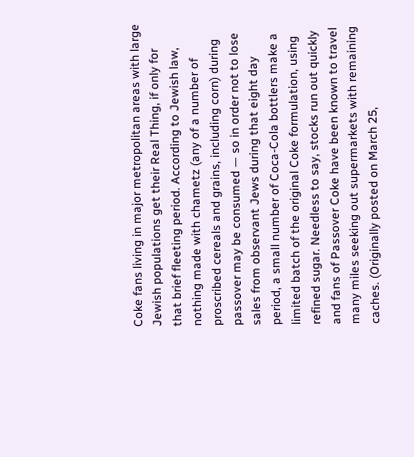Coke fans living in major metropolitan areas with large Jewish populations get their Real Thing, if only for that brief fleeting period. According to Jewish law, nothing made with chametz (any of a number of proscribed cereals and grains, including corn) during passover may be consumed — so in order not to lose sales from observant Jews during that eight day period, a small number of Coca-Cola bottlers make a limited batch of the original Coke formulation, using refined sugar. Needless to say, stocks run out quickly and fans of Passover Coke have been known to travel many miles seeking out supermarkets with remaining caches. (Originally posted on March 25,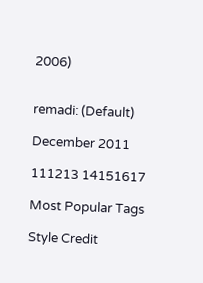2006)


remadi: (Default)

December 2011

111213 14151617

Most Popular Tags

Style Credit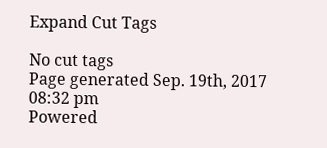Expand Cut Tags

No cut tags
Page generated Sep. 19th, 2017 08:32 pm
Powered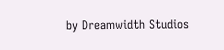by Dreamwidth Studios